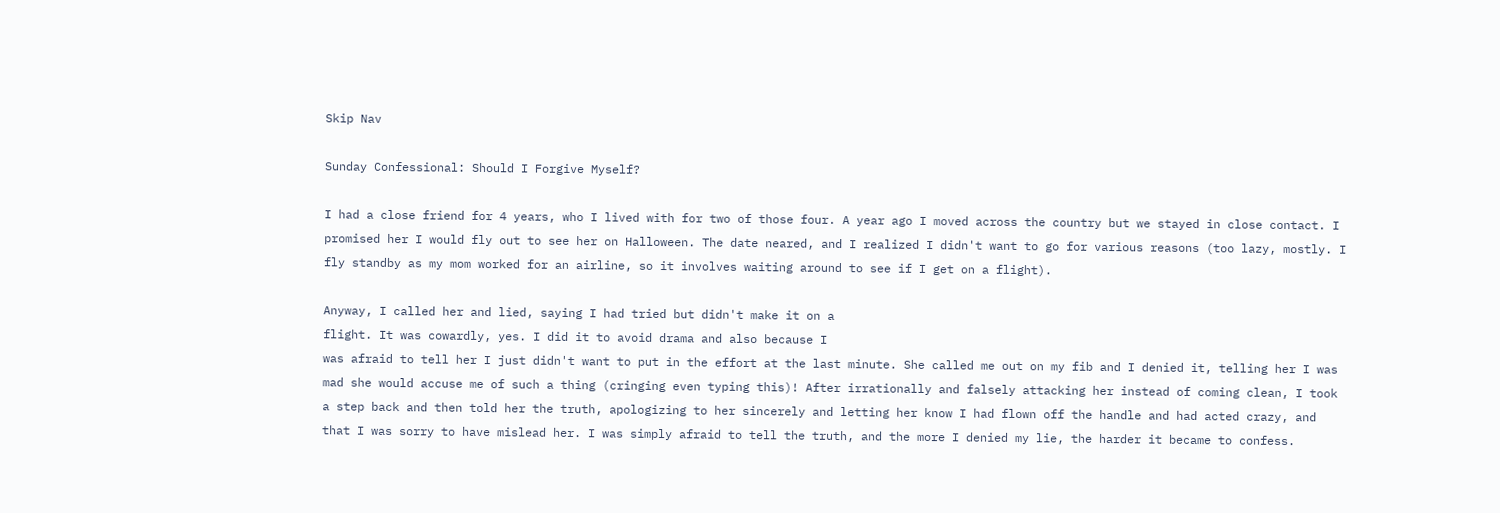Skip Nav

Sunday Confessional: Should I Forgive Myself?

I had a close friend for 4 years, who I lived with for two of those four. A year ago I moved across the country but we stayed in close contact. I promised her I would fly out to see her on Halloween. The date neared, and I realized I didn't want to go for various reasons (too lazy, mostly. I fly standby as my mom worked for an airline, so it involves waiting around to see if I get on a flight).

Anyway, I called her and lied, saying I had tried but didn't make it on a
flight. It was cowardly, yes. I did it to avoid drama and also because I
was afraid to tell her I just didn't want to put in the effort at the last minute. She called me out on my fib and I denied it, telling her I was mad she would accuse me of such a thing (cringing even typing this)! After irrationally and falsely attacking her instead of coming clean, I took a step back and then told her the truth, apologizing to her sincerely and letting her know I had flown off the handle and had acted crazy, and that I was sorry to have mislead her. I was simply afraid to tell the truth, and the more I denied my lie, the harder it became to confess.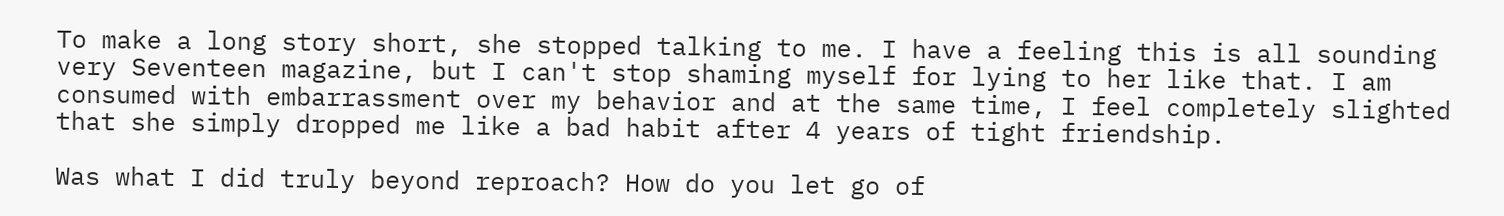To make a long story short, she stopped talking to me. I have a feeling this is all sounding very Seventeen magazine, but I can't stop shaming myself for lying to her like that. I am consumed with embarrassment over my behavior and at the same time, I feel completely slighted that she simply dropped me like a bad habit after 4 years of tight friendship.

Was what I did truly beyond reproach? How do you let go of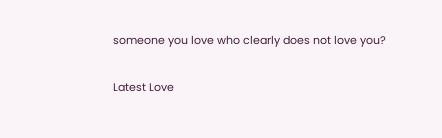someone you love who clearly does not love you?

Latest Love